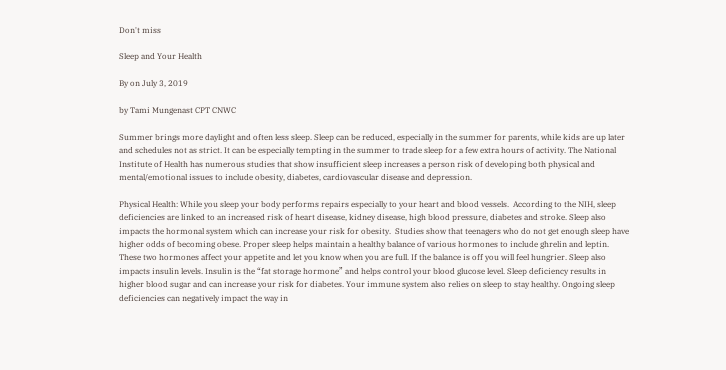Don't miss

Sleep and Your Health

By on July 3, 2019

by Tami Mungenast CPT CNWC

Summer brings more daylight and often less sleep. Sleep can be reduced, especially in the summer for parents, while kids are up later and schedules not as strict. It can be especially tempting in the summer to trade sleep for a few extra hours of activity. The National Institute of Health has numerous studies that show insufficient sleep increases a person risk of developing both physical and mental/emotional issues to include obesity, diabetes, cardiovascular disease and depression.

Physical Health: While you sleep your body performs repairs especially to your heart and blood vessels.  According to the NIH, sleep deficiencies are linked to an increased risk of heart disease, kidney disease, high blood pressure, diabetes and stroke. Sleep also impacts the hormonal system which can increase your risk for obesity.  Studies show that teenagers who do not get enough sleep have higher odds of becoming obese. Proper sleep helps maintain a healthy balance of various hormones to include ghrelin and leptin.  These two hormones affect your appetite and let you know when you are full. If the balance is off you will feel hungrier. Sleep also impacts insulin levels. Insulin is the “fat storage hormone” and helps control your blood glucose level. Sleep deficiency results in higher blood sugar and can increase your risk for diabetes. Your immune system also relies on sleep to stay healthy. Ongoing sleep deficiencies can negatively impact the way in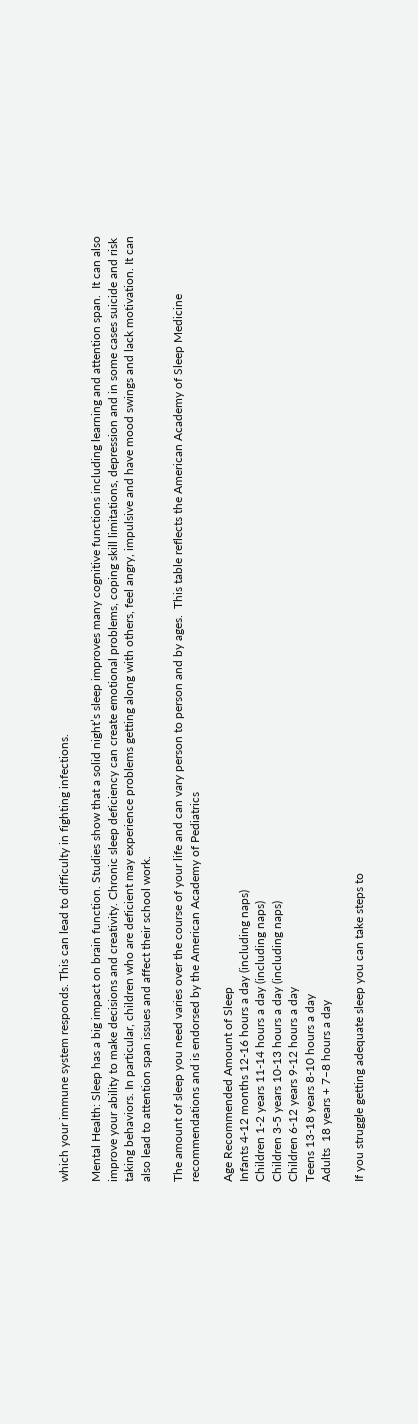which your immune system responds. This can lead to difficulty in fighting infections.

Mental Health: Sleep has a big impact on brain function. Studies show that a solid night’s sleep improves many cognitive functions including learning and attention span.  It can also improve your ability to make decisions and creativity. Chronic sleep deficiency can create emotional problems, coping skill limitations, depression and in some cases suicide and risk taking behaviors. In particular, children who are deficient may experience problems getting along with others, feel angry, impulsive and have mood swings and lack motivation. It can also lead to attention span issues and affect their school work.

The amount of sleep you need varies over the course of your life and can vary person to person and by ages.  This table reflects the American Academy of Sleep Medicine recommendations and is endorsed by the American Academy of Pediatrics

Age Recommended Amount of Sleep
Infants 4-12 months 12-16 hours a day (including naps)
Children 1-2 years 11-14 hours a day (including naps)
Children 3-5 years 10-13 hours a day (including naps)
Children 6-12 years 9-12 hours a day
Teens 13-18 years 8-10 hours a day
Adults  18 years + 7–8 hours a day

If you struggle getting adequate sleep you can take steps to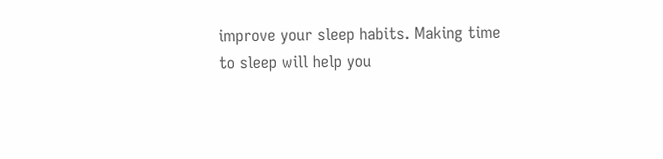improve your sleep habits. Making time to sleep will help you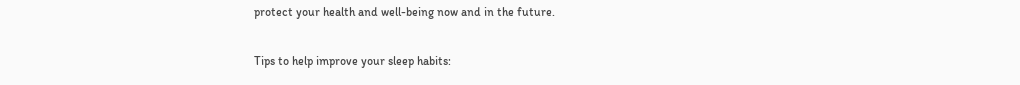protect your health and well-being now and in the future.

Tips to help improve your sleep habits: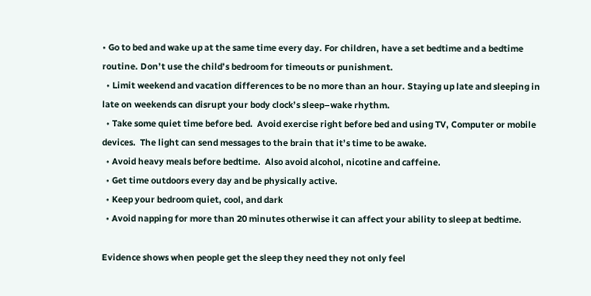• Go to bed and wake up at the same time every day. For children, have a set bedtime and a bedtime routine. Don’t use the child’s bedroom for timeouts or punishment.
  • Limit weekend and vacation differences to be no more than an hour. Staying up late and sleeping in late on weekends can disrupt your body clock’s sleep–wake rhythm.
  • Take some quiet time before bed.  Avoid exercise right before bed and using TV, Computer or mobile devices.  The light can send messages to the brain that it’s time to be awake.
  • Avoid heavy meals before bedtime.  Also avoid alcohol, nicotine and caffeine.
  • Get time outdoors every day and be physically active.
  • Keep your bedroom quiet, cool, and dark
  • Avoid napping for more than 20 minutes otherwise it can affect your ability to sleep at bedtime.

Evidence shows when people get the sleep they need they not only feel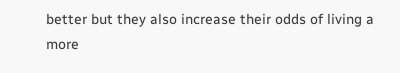better but they also increase their odds of living a more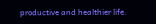productive and healthier life.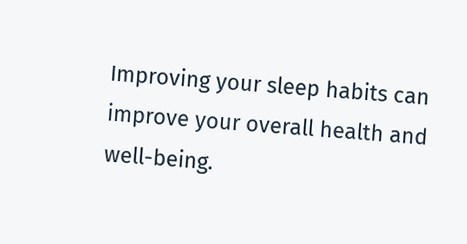Improving your sleep habits can improve your overall health and well-being.